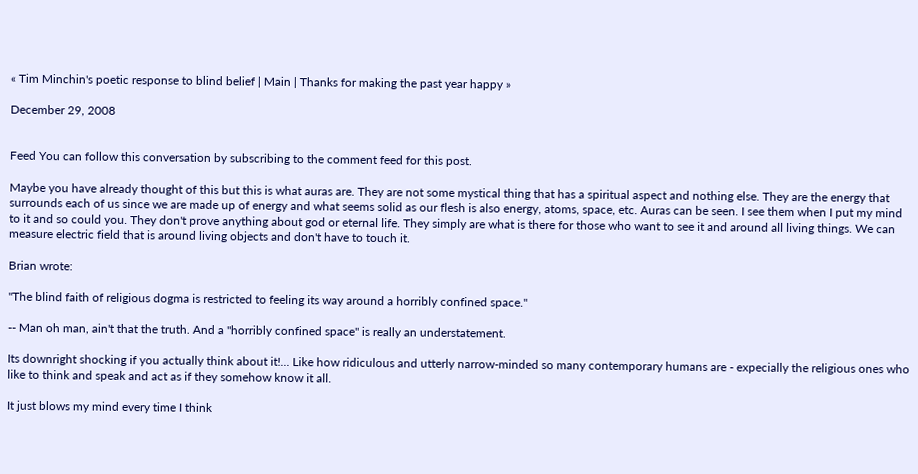« Tim Minchin's poetic response to blind belief | Main | Thanks for making the past year happy »

December 29, 2008


Feed You can follow this conversation by subscribing to the comment feed for this post.

Maybe you have already thought of this but this is what auras are. They are not some mystical thing that has a spiritual aspect and nothing else. They are the energy that surrounds each of us since we are made up of energy and what seems solid as our flesh is also energy, atoms, space, etc. Auras can be seen. I see them when I put my mind to it and so could you. They don't prove anything about god or eternal life. They simply are what is there for those who want to see it and around all living things. We can measure electric field that is around living objects and don't have to touch it.

Brian wrote:

"The blind faith of religious dogma is restricted to feeling its way around a horribly confined space."

-- Man oh man, ain't that the truth. And a "horribly confined space" is really an understatement.

Its downright shocking if you actually think about it!... Like how ridiculous and utterly narrow-minded so many contemporary humans are - expecially the religious ones who like to think and speak and act as if they somehow know it all.

It just blows my mind every time I think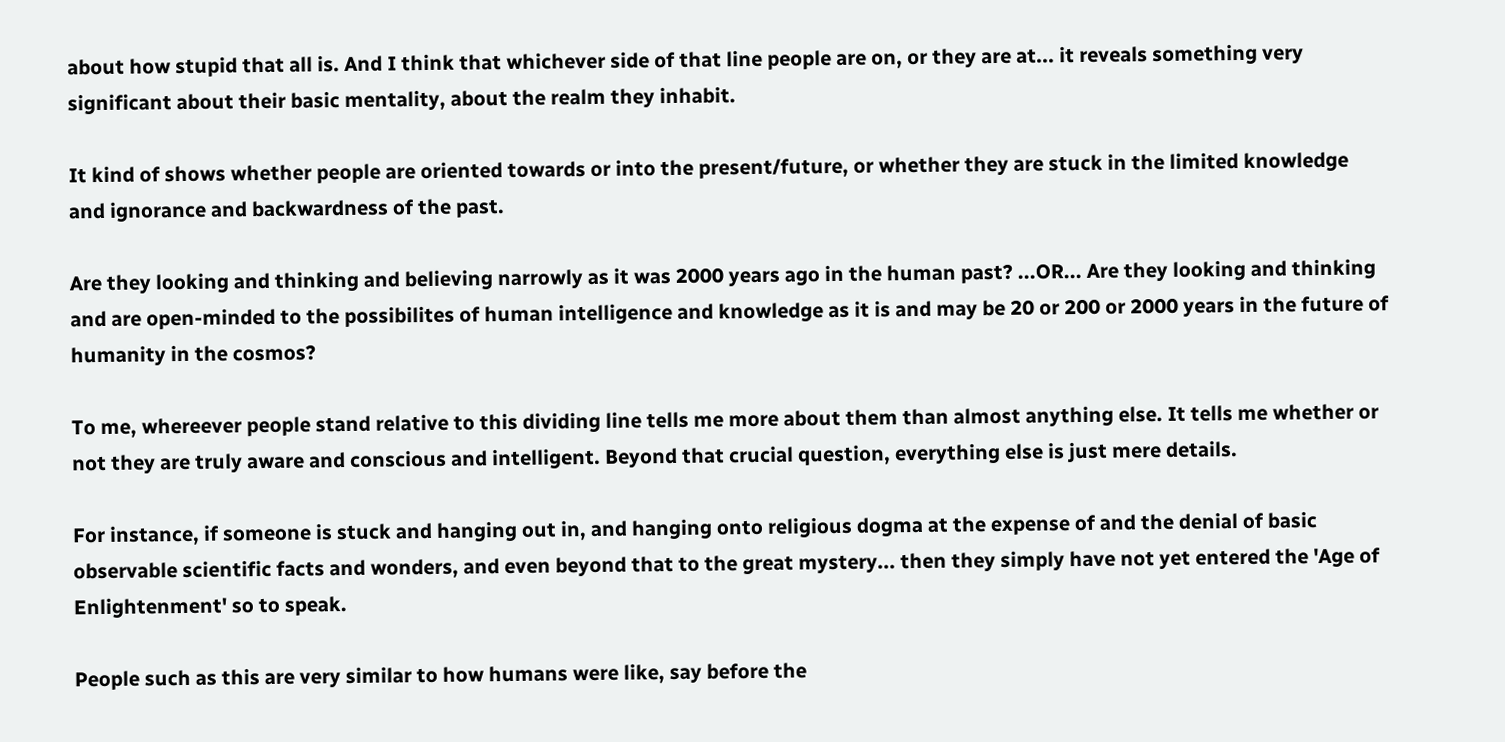about how stupid that all is. And I think that whichever side of that line people are on, or they are at... it reveals something very significant about their basic mentality, about the realm they inhabit.

It kind of shows whether people are oriented towards or into the present/future, or whether they are stuck in the limited knowledge and ignorance and backwardness of the past.

Are they looking and thinking and believing narrowly as it was 2000 years ago in the human past? ...OR... Are they looking and thinking and are open-minded to the possibilites of human intelligence and knowledge as it is and may be 20 or 200 or 2000 years in the future of humanity in the cosmos?

To me, whereever people stand relative to this dividing line tells me more about them than almost anything else. It tells me whether or not they are truly aware and conscious and intelligent. Beyond that crucial question, everything else is just mere details.

For instance, if someone is stuck and hanging out in, and hanging onto religious dogma at the expense of and the denial of basic observable scientific facts and wonders, and even beyond that to the great mystery... then they simply have not yet entered the 'Age of Enlightenment' so to speak.

People such as this are very similar to how humans were like, say before the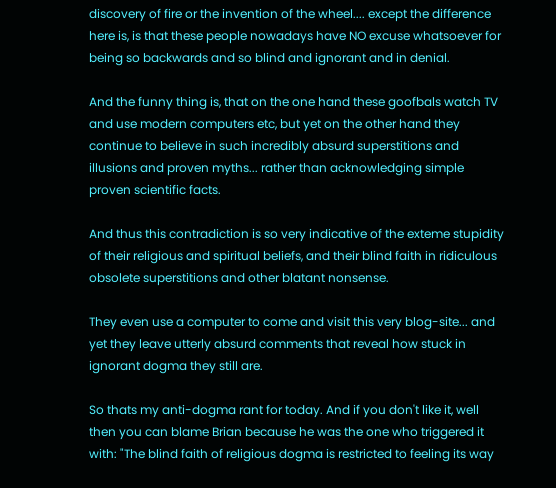discovery of fire or the invention of the wheel.... except the difference here is, is that these people nowadays have NO excuse whatsoever for being so backwards and so blind and ignorant and in denial.

And the funny thing is, that on the one hand these goofbals watch TV and use modern computers etc, but yet on the other hand they continue to believe in such incredibly absurd superstitions and illusions and proven myths... rather than acknowledging simple proven scientific facts.

And thus this contradiction is so very indicative of the exteme stupidity of their religious and spiritual beliefs, and their blind faith in ridiculous obsolete superstitions and other blatant nonsense.

They even use a computer to come and visit this very blog-site... and yet they leave utterly absurd comments that reveal how stuck in ignorant dogma they still are.

So thats my anti-dogma rant for today. And if you don't like it, well then you can blame Brian because he was the one who triggered it with: "The blind faith of religious dogma is restricted to feeling its way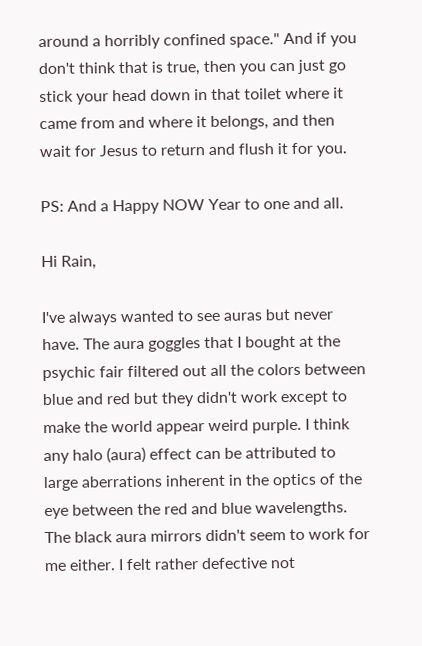around a horribly confined space." And if you don't think that is true, then you can just go stick your head down in that toilet where it came from and where it belongs, and then wait for Jesus to return and flush it for you.

PS: And a Happy NOW Year to one and all.

Hi Rain,

I've always wanted to see auras but never have. The aura goggles that I bought at the psychic fair filtered out all the colors between blue and red but they didn't work except to make the world appear weird purple. I think any halo (aura) effect can be attributed to large aberrations inherent in the optics of the eye between the red and blue wavelengths. The black aura mirrors didn't seem to work for me either. I felt rather defective not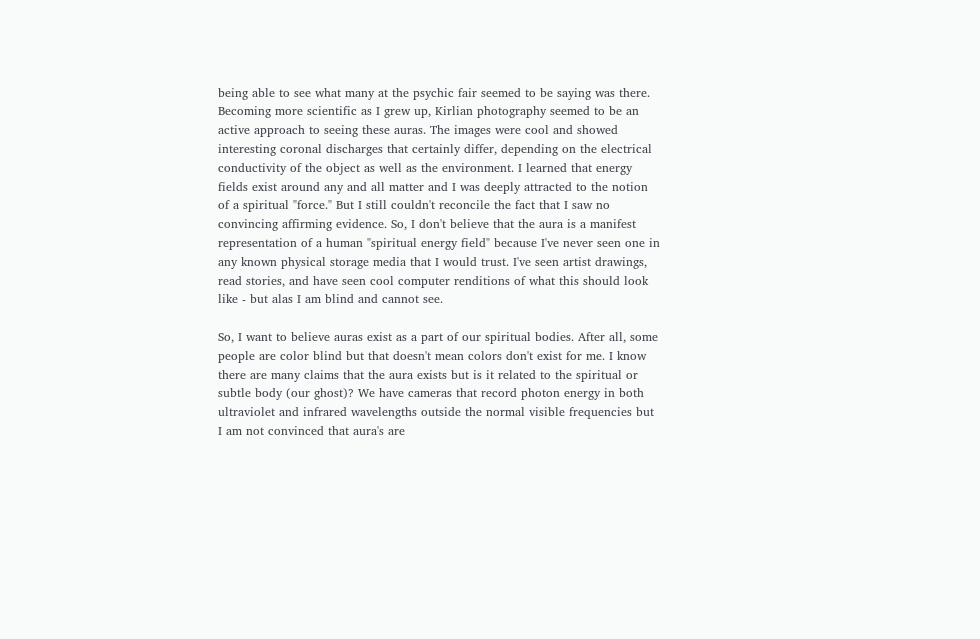being able to see what many at the psychic fair seemed to be saying was there. Becoming more scientific as I grew up, Kirlian photography seemed to be an active approach to seeing these auras. The images were cool and showed interesting coronal discharges that certainly differ, depending on the electrical conductivity of the object as well as the environment. I learned that energy fields exist around any and all matter and I was deeply attracted to the notion of a spiritual "force." But I still couldn't reconcile the fact that I saw no convincing affirming evidence. So, I don't believe that the aura is a manifest representation of a human "spiritual energy field" because I've never seen one in any known physical storage media that I would trust. I've seen artist drawings, read stories, and have seen cool computer renditions of what this should look like - but alas I am blind and cannot see.

So, I want to believe auras exist as a part of our spiritual bodies. After all, some people are color blind but that doesn't mean colors don't exist for me. I know there are many claims that the aura exists but is it related to the spiritual or subtle body (our ghost)? We have cameras that record photon energy in both ultraviolet and infrared wavelengths outside the normal visible frequencies but I am not convinced that aura's are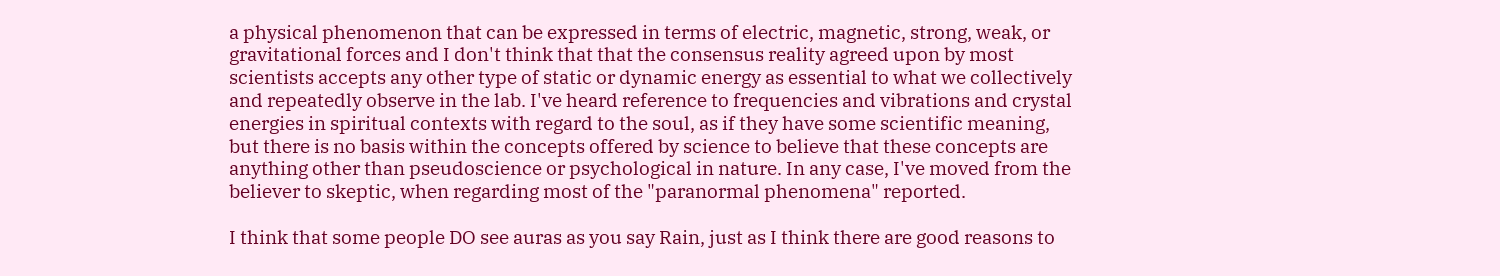a physical phenomenon that can be expressed in terms of electric, magnetic, strong, weak, or gravitational forces and I don't think that that the consensus reality agreed upon by most scientists accepts any other type of static or dynamic energy as essential to what we collectively and repeatedly observe in the lab. I've heard reference to frequencies and vibrations and crystal energies in spiritual contexts with regard to the soul, as if they have some scientific meaning, but there is no basis within the concepts offered by science to believe that these concepts are anything other than pseudoscience or psychological in nature. In any case, I've moved from the believer to skeptic, when regarding most of the "paranormal phenomena" reported.

I think that some people DO see auras as you say Rain, just as I think there are good reasons to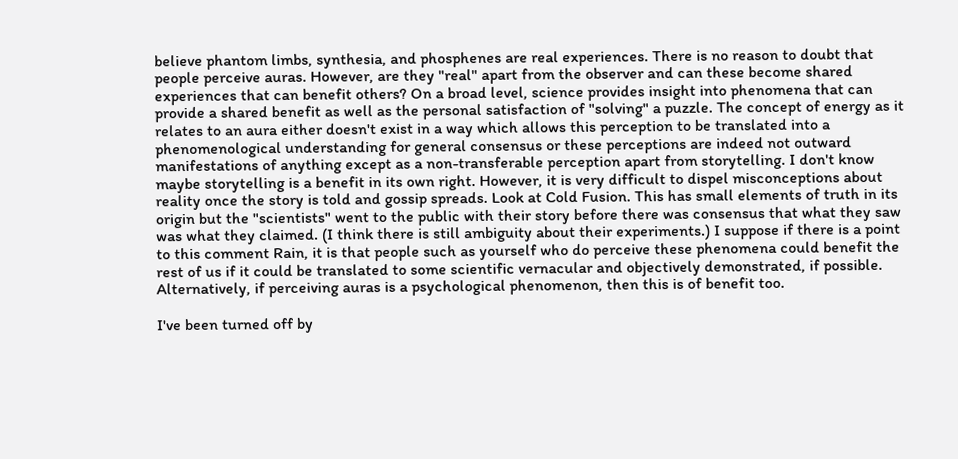believe phantom limbs, synthesia, and phosphenes are real experiences. There is no reason to doubt that people perceive auras. However, are they "real" apart from the observer and can these become shared experiences that can benefit others? On a broad level, science provides insight into phenomena that can provide a shared benefit as well as the personal satisfaction of "solving" a puzzle. The concept of energy as it relates to an aura either doesn't exist in a way which allows this perception to be translated into a phenomenological understanding for general consensus or these perceptions are indeed not outward manifestations of anything except as a non-transferable perception apart from storytelling. I don't know maybe storytelling is a benefit in its own right. However, it is very difficult to dispel misconceptions about reality once the story is told and gossip spreads. Look at Cold Fusion. This has small elements of truth in its origin but the "scientists" went to the public with their story before there was consensus that what they saw was what they claimed. (I think there is still ambiguity about their experiments.) I suppose if there is a point to this comment Rain, it is that people such as yourself who do perceive these phenomena could benefit the rest of us if it could be translated to some scientific vernacular and objectively demonstrated, if possible. Alternatively, if perceiving auras is a psychological phenomenon, then this is of benefit too.

I've been turned off by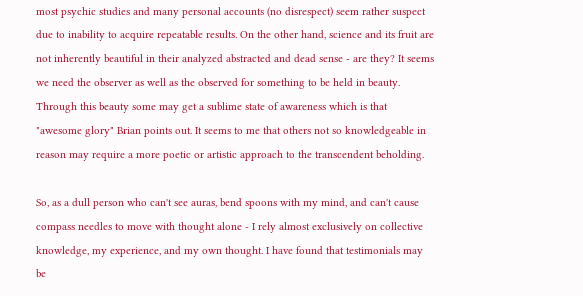most psychic studies and many personal accounts (no disrespect) seem rather suspect due to inability to acquire repeatable results. On the other hand, science and its fruit are not inherently beautiful in their analyzed abstracted and dead sense - are they? It seems we need the observer as well as the observed for something to be held in beauty. Through this beauty some may get a sublime state of awareness which is that "awesome glory" Brian points out. It seems to me that others not so knowledgeable in reason may require a more poetic or artistic approach to the transcendent beholding.

So, as a dull person who can't see auras, bend spoons with my mind, and can't cause compass needles to move with thought alone - I rely almost exclusively on collective knowledge, my experience, and my own thought. I have found that testimonials may be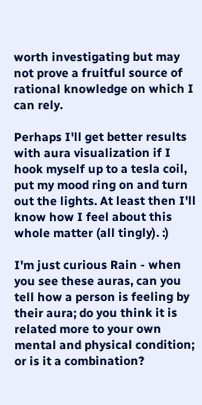worth investigating but may not prove a fruitful source of rational knowledge on which I can rely.

Perhaps I'll get better results with aura visualization if I hook myself up to a tesla coil, put my mood ring on and turn out the lights. At least then I'll know how I feel about this whole matter (all tingly). :)

I'm just curious Rain - when you see these auras, can you tell how a person is feeling by their aura; do you think it is related more to your own mental and physical condition; or is it a combination?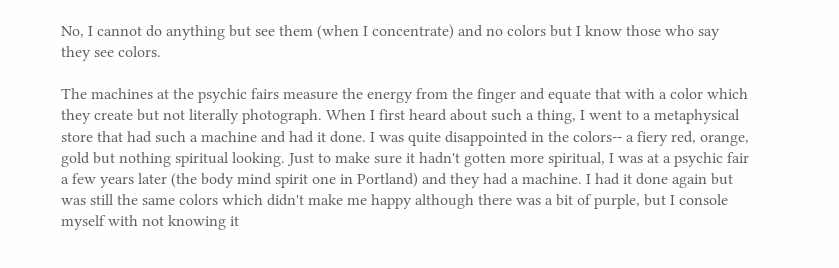No, I cannot do anything but see them (when I concentrate) and no colors but I know those who say they see colors.

The machines at the psychic fairs measure the energy from the finger and equate that with a color which they create but not literally photograph. When I first heard about such a thing, I went to a metaphysical store that had such a machine and had it done. I was quite disappointed in the colors-- a fiery red, orange, gold but nothing spiritual looking. Just to make sure it hadn't gotten more spiritual, I was at a psychic fair a few years later (the body mind spirit one in Portland) and they had a machine. I had it done again but was still the same colors which didn't make me happy although there was a bit of purple, but I console myself with not knowing it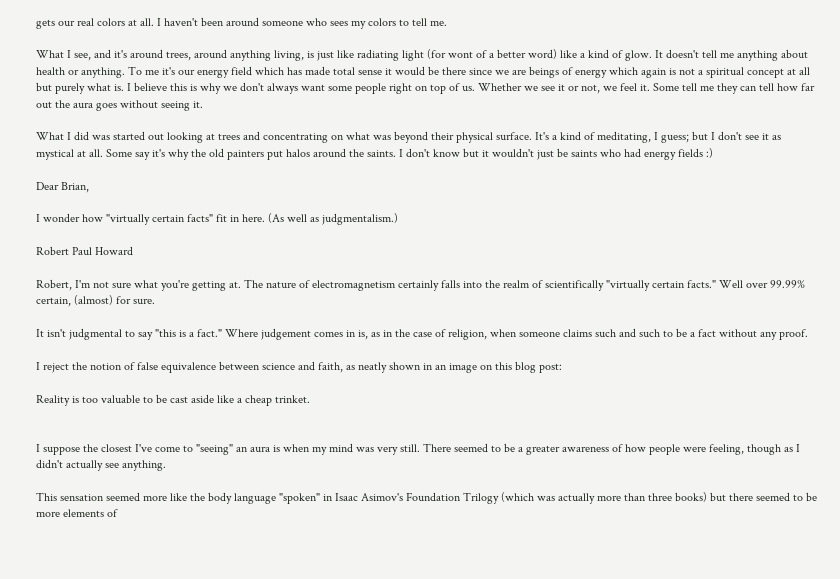gets our real colors at all. I haven't been around someone who sees my colors to tell me.

What I see, and it's around trees, around anything living, is just like radiating light (for wont of a better word) like a kind of glow. It doesn't tell me anything about health or anything. To me it's our energy field which has made total sense it would be there since we are beings of energy which again is not a spiritual concept at all but purely what is. I believe this is why we don't always want some people right on top of us. Whether we see it or not, we feel it. Some tell me they can tell how far out the aura goes without seeing it.

What I did was started out looking at trees and concentrating on what was beyond their physical surface. It's a kind of meditating, I guess; but I don't see it as mystical at all. Some say it's why the old painters put halos around the saints. I don't know but it wouldn't just be saints who had energy fields :)

Dear Brian,

I wonder how "virtually certain facts" fit in here. (As well as judgmentalism.)

Robert Paul Howard

Robert, I'm not sure what you're getting at. The nature of electromagnetism certainly falls into the realm of scientifically "virtually certain facts." Well over 99.99% certain, (almost) for sure.

It isn't judgmental to say "this is a fact." Where judgement comes in is, as in the case of religion, when someone claims such and such to be a fact without any proof.

I reject the notion of false equivalence between science and faith, as neatly shown in an image on this blog post:

Reality is too valuable to be cast aside like a cheap trinket.


I suppose the closest I've come to "seeing" an aura is when my mind was very still. There seemed to be a greater awareness of how people were feeling, though as I didn't actually see anything.

This sensation seemed more like the body language "spoken" in Isaac Asimov's Foundation Trilogy (which was actually more than three books) but there seemed to be more elements of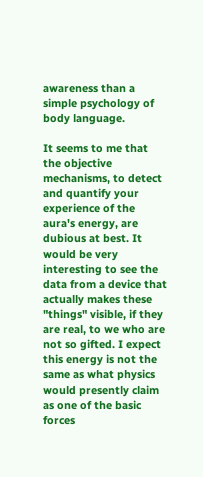awareness than a simple psychology of body language.

It seems to me that the objective mechanisms, to detect and quantify your experience of the aura's energy, are dubious at best. It would be very interesting to see the data from a device that actually makes these "things" visible, if they are real, to we who are not so gifted. I expect this energy is not the same as what physics would presently claim as one of the basic forces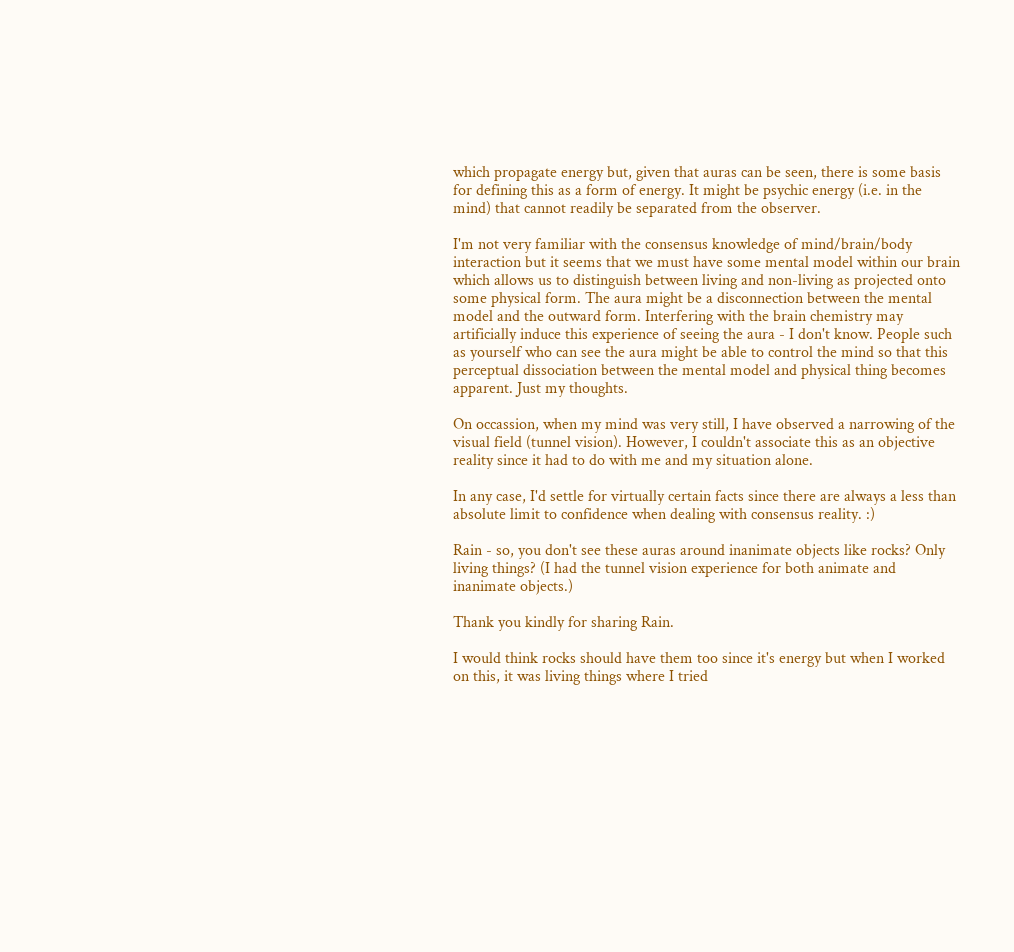which propagate energy but, given that auras can be seen, there is some basis for defining this as a form of energy. It might be psychic energy (i.e. in the mind) that cannot readily be separated from the observer.

I'm not very familiar with the consensus knowledge of mind/brain/body interaction but it seems that we must have some mental model within our brain which allows us to distinguish between living and non-living as projected onto some physical form. The aura might be a disconnection between the mental model and the outward form. Interfering with the brain chemistry may artificially induce this experience of seeing the aura - I don't know. People such as yourself who can see the aura might be able to control the mind so that this perceptual dissociation between the mental model and physical thing becomes apparent. Just my thoughts.

On occassion, when my mind was very still, I have observed a narrowing of the visual field (tunnel vision). However, I couldn't associate this as an objective reality since it had to do with me and my situation alone.

In any case, I'd settle for virtually certain facts since there are always a less than absolute limit to confidence when dealing with consensus reality. :)

Rain - so, you don't see these auras around inanimate objects like rocks? Only living things? (I had the tunnel vision experience for both animate and inanimate objects.)

Thank you kindly for sharing Rain.

I would think rocks should have them too since it's energy but when I worked on this, it was living things where I tried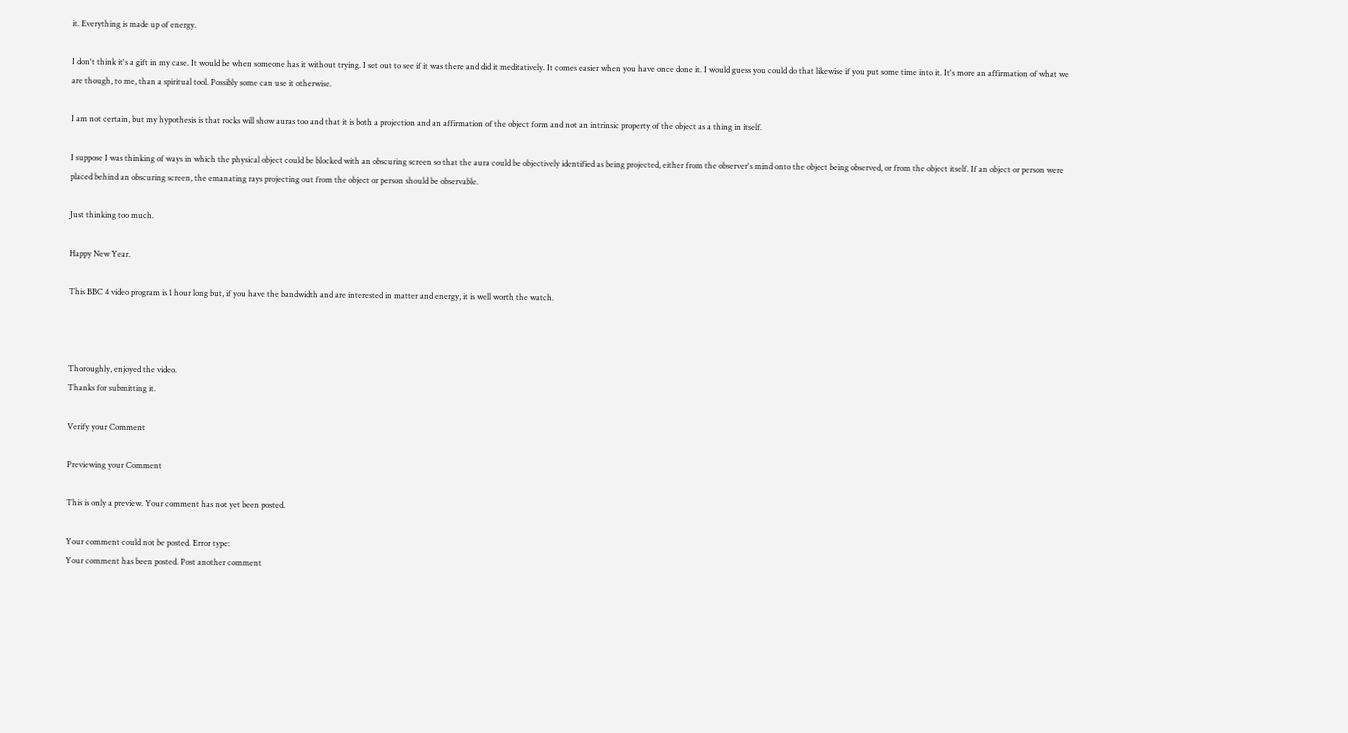it. Everything is made up of energy.

I don't think it's a gift in my case. It would be when someone has it without trying. I set out to see if it was there and did it meditatively. It comes easier when you have once done it. I would guess you could do that likewise if you put some time into it. It's more an affirmation of what we are though, to me, than a spiritual tool. Possibly some can use it otherwise.

I am not certain, but my hypothesis is that rocks will show auras too and that it is both a projection and an affirmation of the object form and not an intrinsic property of the object as a thing in itself.

I suppose I was thinking of ways in which the physical object could be blocked with an obscuring screen so that the aura could be objectively identified as being projected, either from the observer's mind onto the object being observed, or from the object itself. If an object or person were placed behind an obscuring screen, the emanating rays projecting out from the object or person should be observable.

Just thinking too much.

Happy New Year.

This BBC 4 video program is 1 hour long but, if you have the bandwidth and are interested in matter and energy, it is well worth the watch.



Thoroughly, enjoyed the video.
Thanks for submitting it.

Verify your Comment

Previewing your Comment

This is only a preview. Your comment has not yet been posted.

Your comment could not be posted. Error type:
Your comment has been posted. Post another comment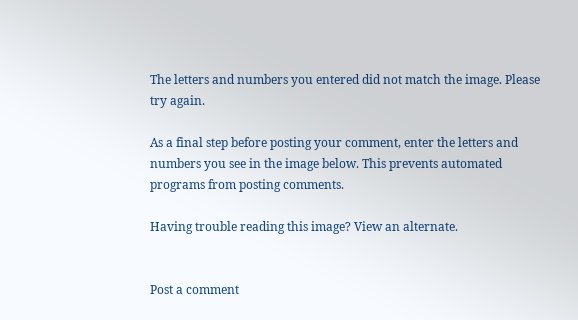The letters and numbers you entered did not match the image. Please try again.

As a final step before posting your comment, enter the letters and numbers you see in the image below. This prevents automated programs from posting comments.

Having trouble reading this image? View an alternate.


Post a comment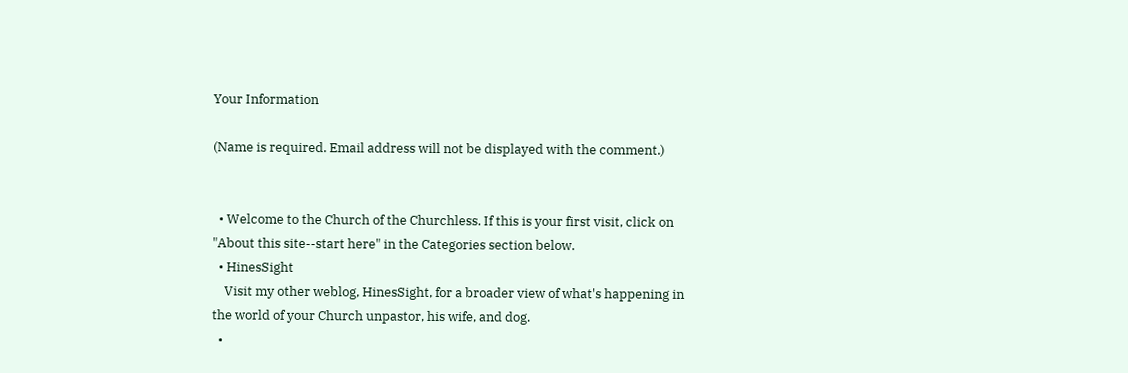Your Information

(Name is required. Email address will not be displayed with the comment.)


  • Welcome to the Church of the Churchless. If this is your first visit, click on "About this site--start here" in the Categories section below.
  • HinesSight
    Visit my other weblog, HinesSight, for a broader view of what's happening in the world of your Church unpastor, his wife, and dog.
  •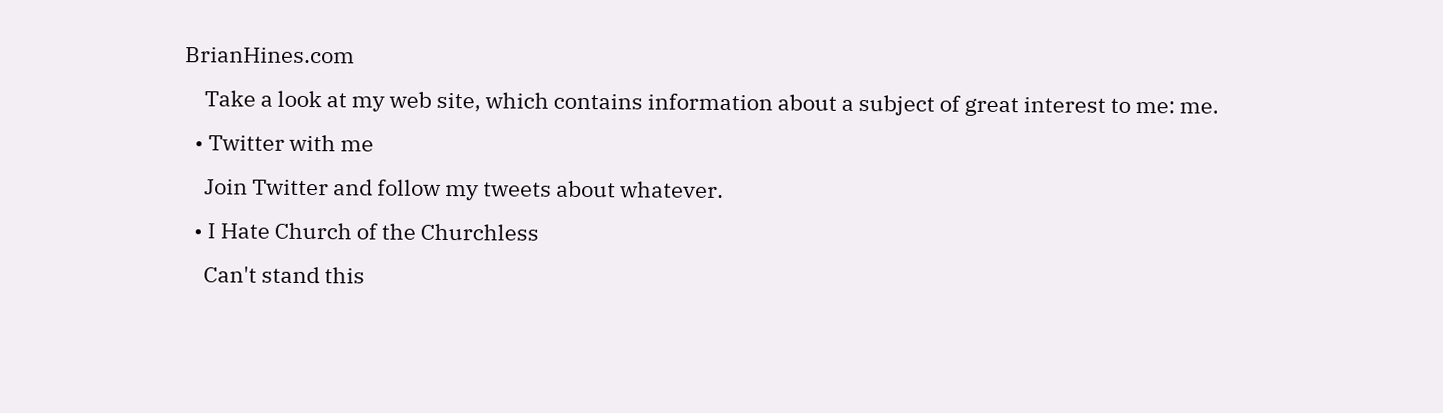BrianHines.com
    Take a look at my web site, which contains information about a subject of great interest to me: me.
  • Twitter with me
    Join Twitter and follow my tweets about whatever.
  • I Hate Church of the Churchless
    Can't stand this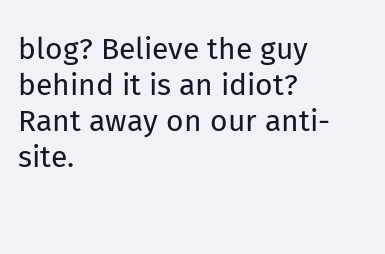blog? Believe the guy behind it is an idiot? Rant away on our anti-site.